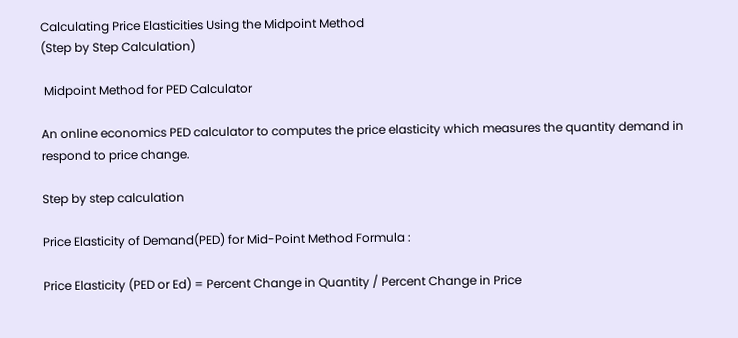Calculating Price Elasticities Using the Midpoint Method
(Step by Step Calculation)

 Midpoint Method for PED Calculator

An online economics PED calculator to computes the price elasticity which measures the quantity demand in respond to price change.

Step by step calculation

Price Elasticity of Demand(PED) for Mid-Point Method Formula :

Price Elasticity (PED or Ed) = Percent Change in Quantity / Percent Change in Price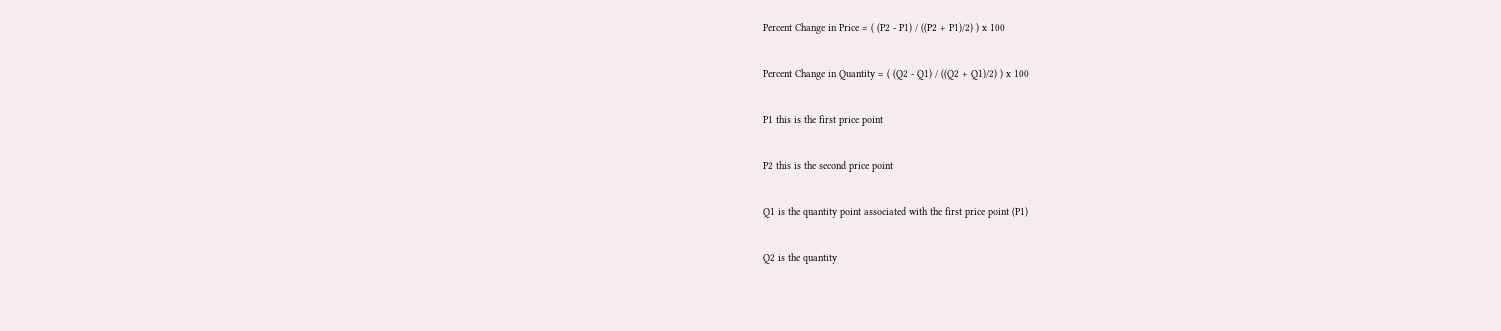Percent Change in Price = ( (P2 - P1) / ((P2 + P1)/2) ) x 100

Percent Change in Quantity = ( (Q2 - Q1) / ((Q2 + Q1)/2) ) x 100

P1 this is the first price point

P2 this is the second price point

Q1 is the quantity point associated with the first price point (P1)

Q2 is the quantity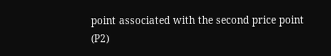point associated with the second price point (P2)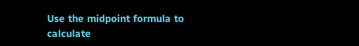Use the midpoint formula to calculate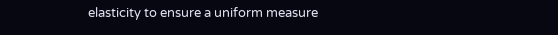elasticity to ensure a uniform measure